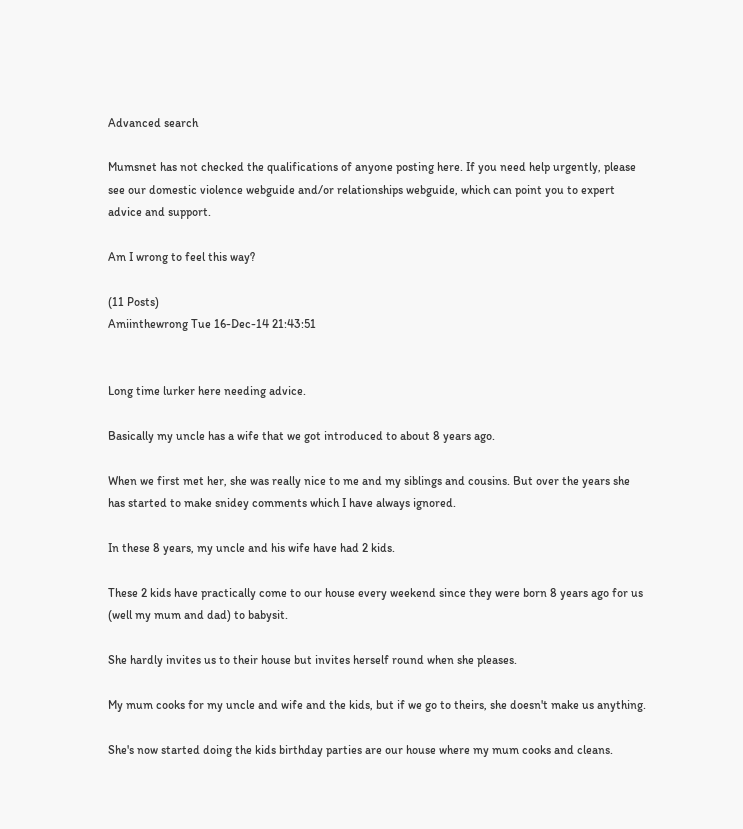Advanced search

Mumsnet has not checked the qualifications of anyone posting here. If you need help urgently, please see our domestic violence webguide and/or relationships webguide, which can point you to expert advice and support.

Am I wrong to feel this way?

(11 Posts)
Amiinthewrong Tue 16-Dec-14 21:43:51


Long time lurker here needing advice.

Basically my uncle has a wife that we got introduced to about 8 years ago.

When we first met her, she was really nice to me and my siblings and cousins. But over the years she has started to make snidey comments which I have always ignored.

In these 8 years, my uncle and his wife have had 2 kids.

These 2 kids have practically come to our house every weekend since they were born 8 years ago for us (well my mum and dad) to babysit.

She hardly invites us to their house but invites herself round when she pleases.

My mum cooks for my uncle and wife and the kids, but if we go to theirs, she doesn't make us anything.

She's now started doing the kids birthday parties are our house where my mum cooks and cleans.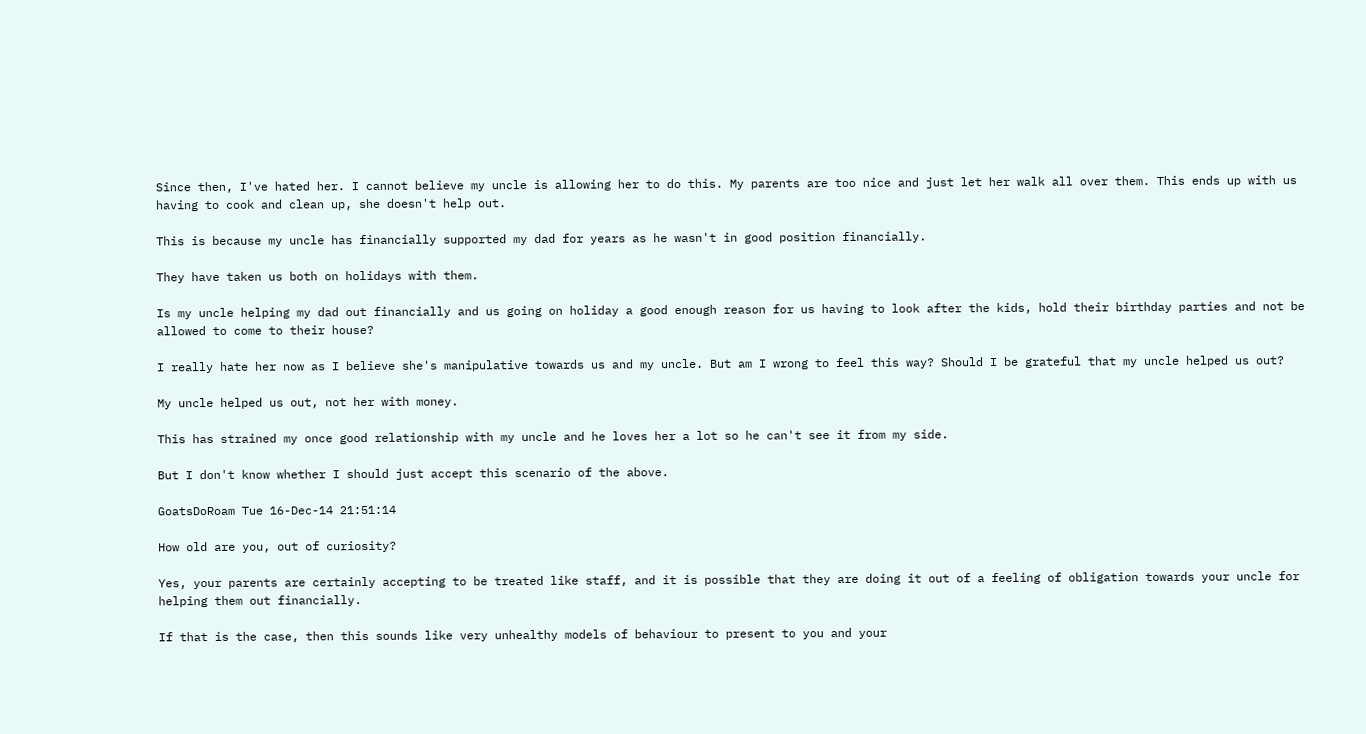Since then, I've hated her. I cannot believe my uncle is allowing her to do this. My parents are too nice and just let her walk all over them. This ends up with us having to cook and clean up, she doesn't help out.

This is because my uncle has financially supported my dad for years as he wasn't in good position financially.

They have taken us both on holidays with them.

Is my uncle helping my dad out financially and us going on holiday a good enough reason for us having to look after the kids, hold their birthday parties and not be allowed to come to their house?

I really hate her now as I believe she's manipulative towards us and my uncle. But am I wrong to feel this way? Should I be grateful that my uncle helped us out?

My uncle helped us out, not her with money.

This has strained my once good relationship with my uncle and he loves her a lot so he can't see it from my side.

But I don't know whether I should just accept this scenario of the above.

GoatsDoRoam Tue 16-Dec-14 21:51:14

How old are you, out of curiosity?

Yes, your parents are certainly accepting to be treated like staff, and it is possible that they are doing it out of a feeling of obligation towards your uncle for helping them out financially.

If that is the case, then this sounds like very unhealthy models of behaviour to present to you and your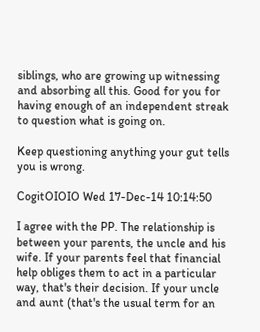siblings, who are growing up witnessing and absorbing all this. Good for you for having enough of an independent streak to question what is going on.

Keep questioning anything your gut tells you is wrong.

CogitOIOIO Wed 17-Dec-14 10:14:50

I agree with the PP. The relationship is between your parents, the uncle and his wife. If your parents feel that financial help obliges them to act in a particular way, that's their decision. If your uncle and aunt (that's the usual term for an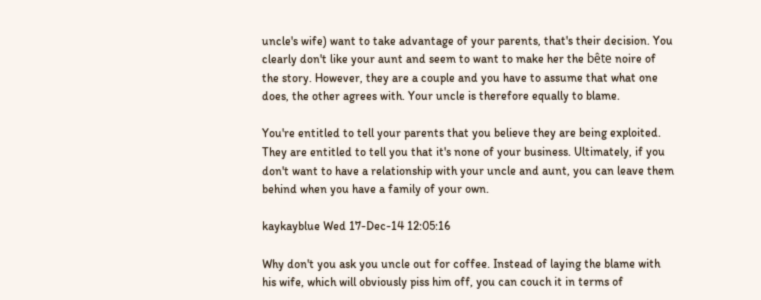uncle's wife) want to take advantage of your parents, that's their decision. You clearly don't like your aunt and seem to want to make her the bête noire of the story. However, they are a couple and you have to assume that what one does, the other agrees with. Your uncle is therefore equally to blame.

You're entitled to tell your parents that you believe they are being exploited. They are entitled to tell you that it's none of your business. Ultimately, if you don't want to have a relationship with your uncle and aunt, you can leave them behind when you have a family of your own.

kaykayblue Wed 17-Dec-14 12:05:16

Why don't you ask you uncle out for coffee. Instead of laying the blame with his wife, which will obviously piss him off, you can couch it in terms of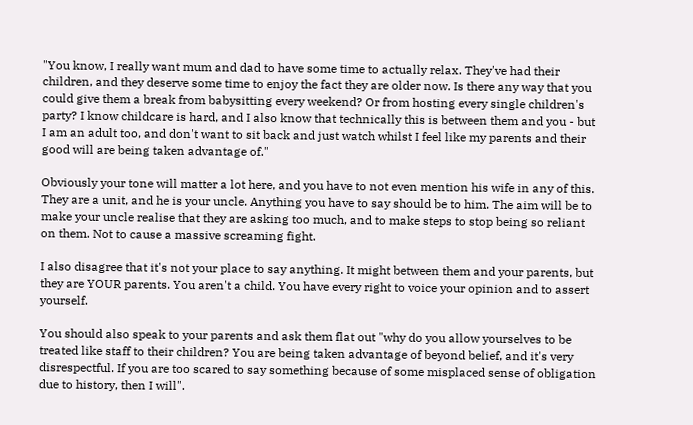"You know, I really want mum and dad to have some time to actually relax. They've had their children, and they deserve some time to enjoy the fact they are older now. Is there any way that you could give them a break from babysitting every weekend? Or from hosting every single children's party? I know childcare is hard, and I also know that technically this is between them and you - but I am an adult too, and don't want to sit back and just watch whilst I feel like my parents and their good will are being taken advantage of."

Obviously your tone will matter a lot here, and you have to not even mention his wife in any of this. They are a unit, and he is your uncle. Anything you have to say should be to him. The aim will be to make your uncle realise that they are asking too much, and to make steps to stop being so reliant on them. Not to cause a massive screaming fight.

I also disagree that it's not your place to say anything. It might between them and your parents, but they are YOUR parents. You aren't a child. You have every right to voice your opinion and to assert yourself.

You should also speak to your parents and ask them flat out "why do you allow yourselves to be treated like staff to their children? You are being taken advantage of beyond belief, and it's very disrespectful. If you are too scared to say something because of some misplaced sense of obligation due to history, then I will".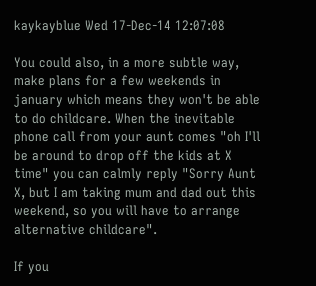kaykayblue Wed 17-Dec-14 12:07:08

You could also, in a more subtle way, make plans for a few weekends in january which means they won't be able to do childcare. When the inevitable phone call from your aunt comes "oh I'll be around to drop off the kids at X time" you can calmly reply "Sorry Aunt X, but I am taking mum and dad out this weekend, so you will have to arrange alternative childcare".

If you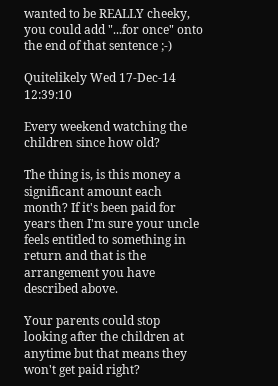wanted to be REALLY cheeky, you could add "...for once" onto the end of that sentence ;-)

Quitelikely Wed 17-Dec-14 12:39:10

Every weekend watching the children since how old?

The thing is, is this money a significant amount each month? If it's been paid for years then I'm sure your uncle feels entitled to something in return and that is the arrangement you have described above.

Your parents could stop looking after the children at anytime but that means they won't get paid right?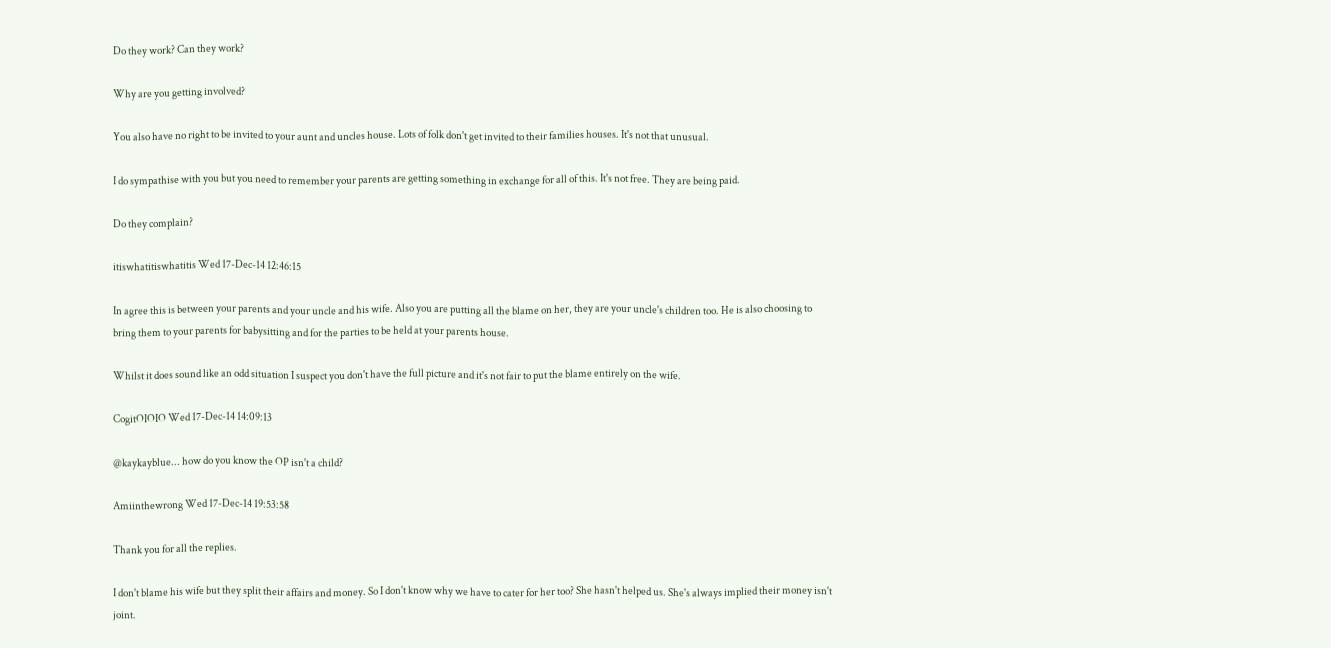Do they work? Can they work?

Why are you getting involved?

You also have no right to be invited to your aunt and uncles house. Lots of folk don't get invited to their families houses. It's not that unusual.

I do sympathise with you but you need to remember your parents are getting something in exchange for all of this. It's not free. They are being paid.

Do they complain?

itiswhatitiswhatitis Wed 17-Dec-14 12:46:15

In agree this is between your parents and your uncle and his wife. Also you are putting all the blame on her, they are your uncle's children too. He is also choosing to bring them to your parents for babysitting and for the parties to be held at your parents house.

Whilst it does sound like an odd situation I suspect you don't have the full picture and it's not fair to put the blame entirely on the wife.

CogitOIOIO Wed 17-Dec-14 14:09:13

@kaykayblue... how do you know the OP isn't a child?

Amiinthewrong Wed 17-Dec-14 19:53:58

Thank you for all the replies.

I don't blame his wife but they split their affairs and money. So I don't know why we have to cater for her too? She hasn't helped us. She's always implied their money isn't joint.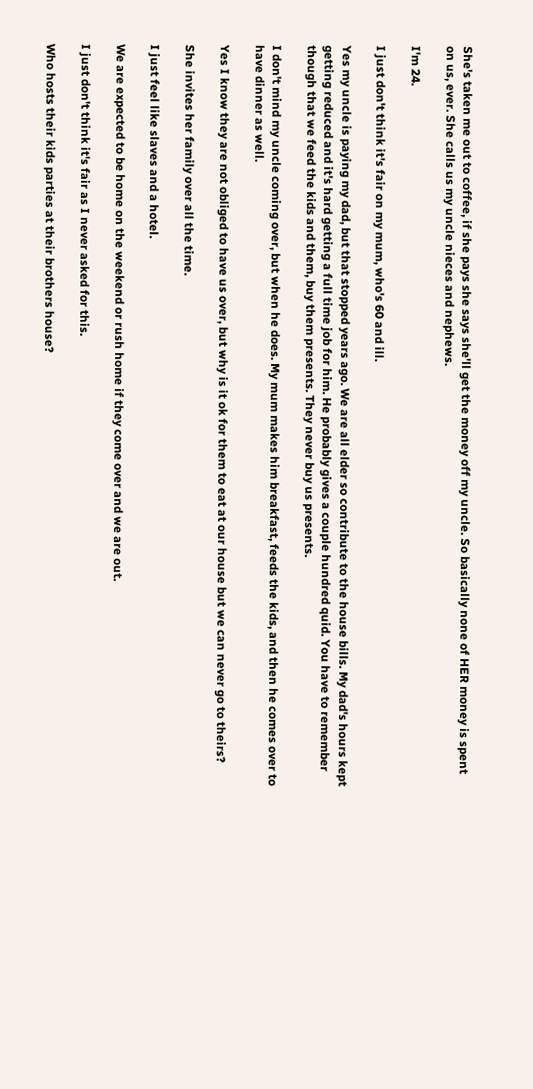She's taken me out to coffee, if she pays she says she'll get the money off my uncle. So basically none of HER money is spent on us, ever. She calls us my uncle nieces and nephews.

I'm 24.

I just don't think it's fair on my mum, who's 60 and ill.

Yes my uncle is paying my dad, but that stopped years ago. We are all elder so contribute to the house bills. My dad's hours kept getting reduced and it's hard getting a full time job for him. He probably gives a couple hundred quid. You have to remember though that we feed the kids and them, buy them presents. They never buy us presents.

I don't mind my uncle coming over, but when he does. My mum makes him breakfast, feeds the kids, and then he comes over to have dinner as well.

Yes I know they are not obliged to have us over, but why is it ok for them to eat at our house but we can never go to theirs?

She invites her family over all the time.

I just feel like slaves and a hotel.

We are expected to be home on the weekend or rush home if they come over and we are out.

I just don't think it's fair as I never asked for this.

Who hosts their kids parties at their brothers house?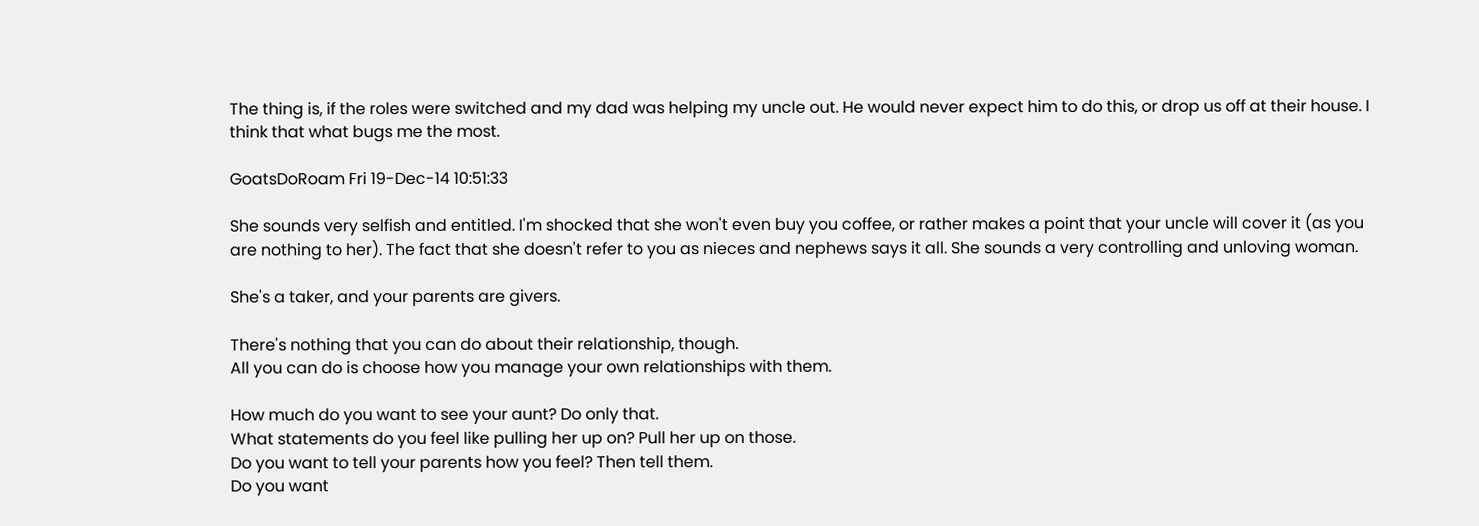The thing is, if the roles were switched and my dad was helping my uncle out. He would never expect him to do this, or drop us off at their house. I think that what bugs me the most.

GoatsDoRoam Fri 19-Dec-14 10:51:33

She sounds very selfish and entitled. I'm shocked that she won't even buy you coffee, or rather makes a point that your uncle will cover it (as you are nothing to her). The fact that she doesn't refer to you as nieces and nephews says it all. She sounds a very controlling and unloving woman.

She's a taker, and your parents are givers.

There's nothing that you can do about their relationship, though.
All you can do is choose how you manage your own relationships with them.

How much do you want to see your aunt? Do only that.
What statements do you feel like pulling her up on? Pull her up on those.
Do you want to tell your parents how you feel? Then tell them.
Do you want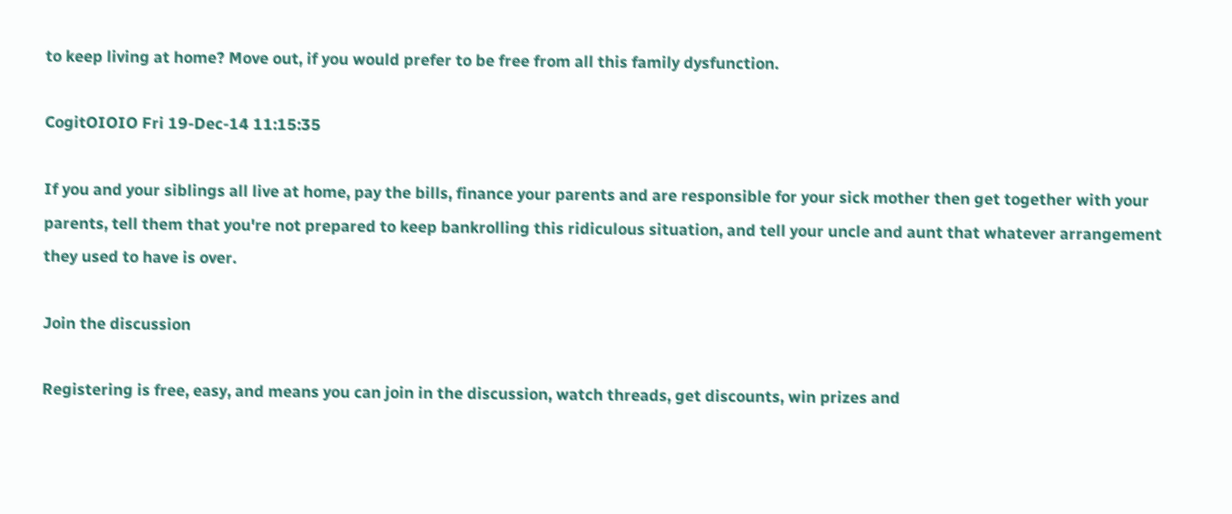to keep living at home? Move out, if you would prefer to be free from all this family dysfunction.

CogitOIOIO Fri 19-Dec-14 11:15:35

If you and your siblings all live at home, pay the bills, finance your parents and are responsible for your sick mother then get together with your parents, tell them that you're not prepared to keep bankrolling this ridiculous situation, and tell your uncle and aunt that whatever arrangement they used to have is over.

Join the discussion

Registering is free, easy, and means you can join in the discussion, watch threads, get discounts, win prizes and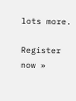lots more.

Register now »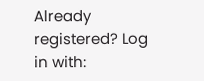Already registered? Log in with: